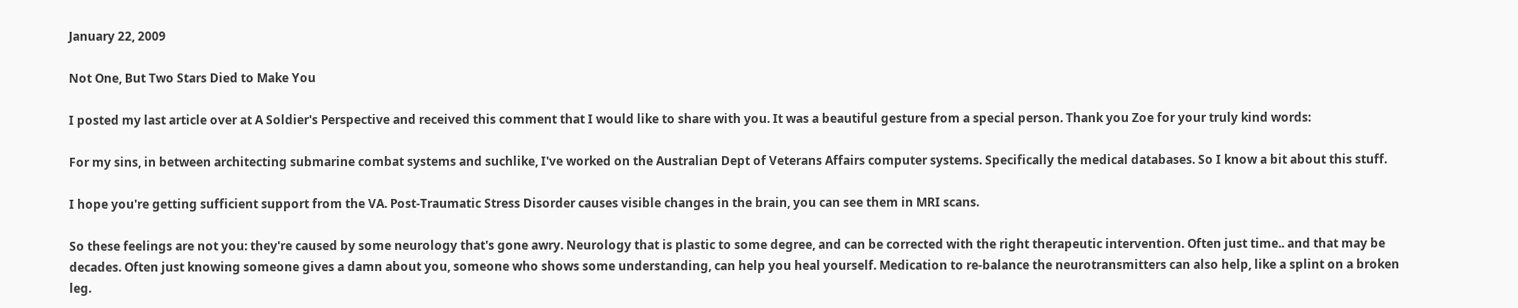January 22, 2009

Not One, But Two Stars Died to Make You

I posted my last article over at A Soldier's Perspective and received this comment that I would like to share with you. It was a beautiful gesture from a special person. Thank you Zoe for your truly kind words:

For my sins, in between architecting submarine combat systems and suchlike, I've worked on the Australian Dept of Veterans Affairs computer systems. Specifically the medical databases. So I know a bit about this stuff.

I hope you're getting sufficient support from the VA. Post-Traumatic Stress Disorder causes visible changes in the brain, you can see them in MRI scans.

So these feelings are not you: they're caused by some neurology that's gone awry. Neurology that is plastic to some degree, and can be corrected with the right therapeutic intervention. Often just time.. and that may be decades. Often just knowing someone gives a damn about you, someone who shows some understanding, can help you heal yourself. Medication to re-balance the neurotransmitters can also help, like a splint on a broken leg.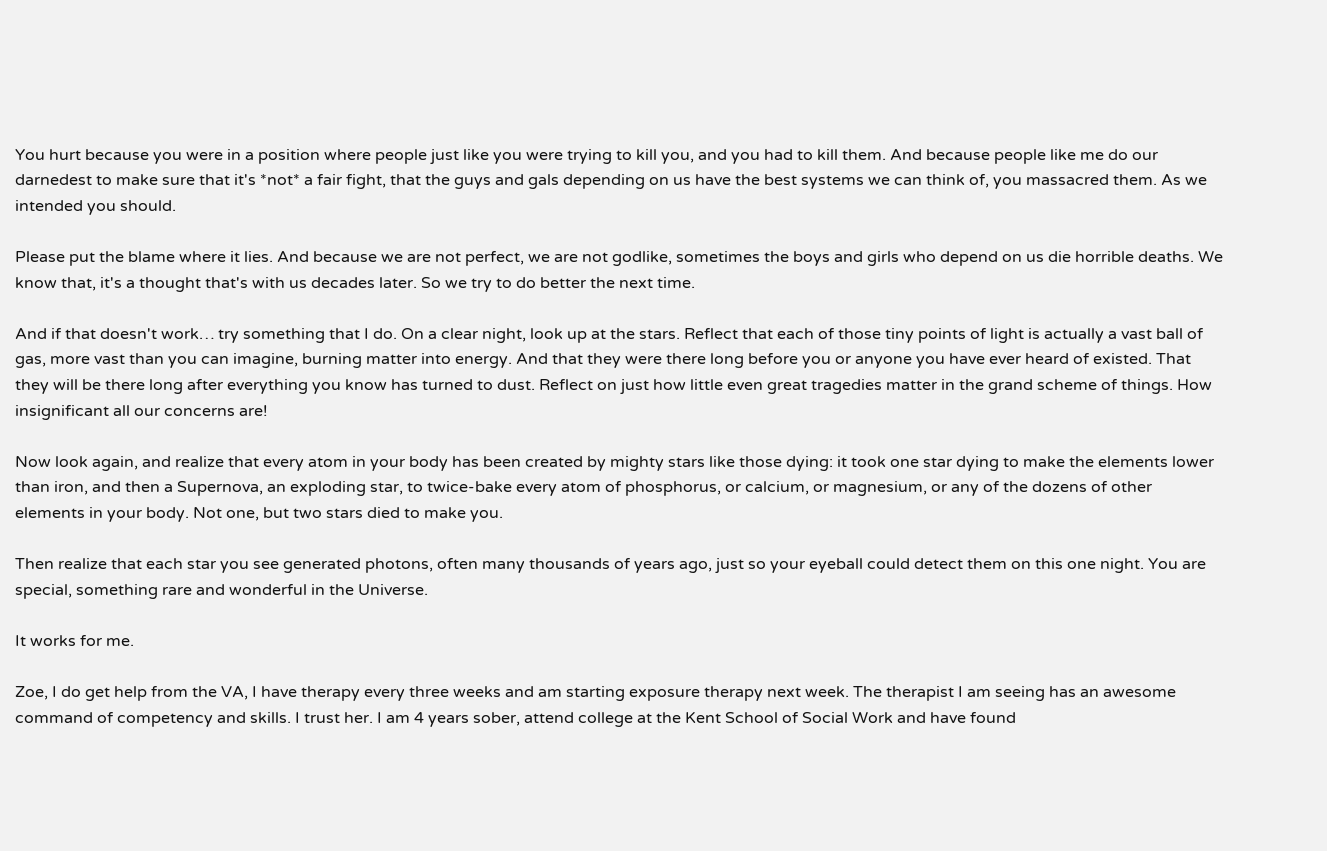You hurt because you were in a position where people just like you were trying to kill you, and you had to kill them. And because people like me do our darnedest to make sure that it's *not* a fair fight, that the guys and gals depending on us have the best systems we can think of, you massacred them. As we intended you should.

Please put the blame where it lies. And because we are not perfect, we are not godlike, sometimes the boys and girls who depend on us die horrible deaths. We know that, it's a thought that's with us decades later. So we try to do better the next time.

And if that doesn't work… try something that I do. On a clear night, look up at the stars. Reflect that each of those tiny points of light is actually a vast ball of gas, more vast than you can imagine, burning matter into energy. And that they were there long before you or anyone you have ever heard of existed. That they will be there long after everything you know has turned to dust. Reflect on just how little even great tragedies matter in the grand scheme of things. How insignificant all our concerns are!

Now look again, and realize that every atom in your body has been created by mighty stars like those dying: it took one star dying to make the elements lower than iron, and then a Supernova, an exploding star, to twice-bake every atom of phosphorus, or calcium, or magnesium, or any of the dozens of other elements in your body. Not one, but two stars died to make you.

Then realize that each star you see generated photons, often many thousands of years ago, just so your eyeball could detect them on this one night. You are special, something rare and wonderful in the Universe.

It works for me.

Zoe, I do get help from the VA, I have therapy every three weeks and am starting exposure therapy next week. The therapist I am seeing has an awesome command of competency and skills. I trust her. I am 4 years sober, attend college at the Kent School of Social Work and have found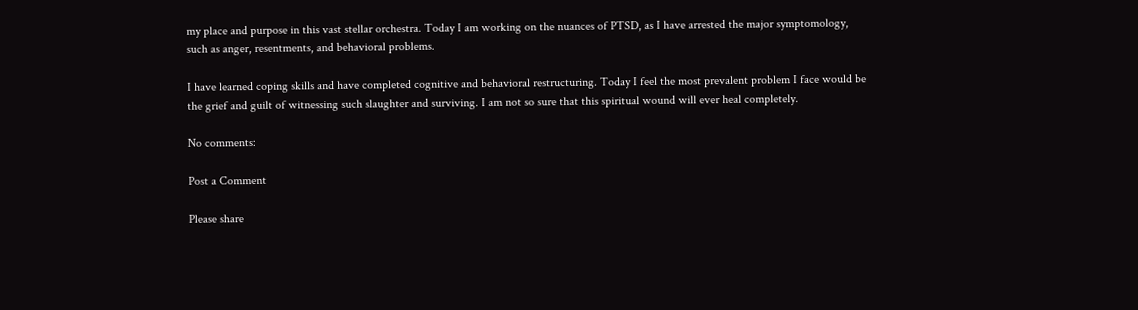my place and purpose in this vast stellar orchestra. Today I am working on the nuances of PTSD, as I have arrested the major symptomology, such as anger, resentments, and behavioral problems.

I have learned coping skills and have completed cognitive and behavioral restructuring. Today I feel the most prevalent problem I face would be the grief and guilt of witnessing such slaughter and surviving. I am not so sure that this spiritual wound will ever heal completely.

No comments:

Post a Comment

Please share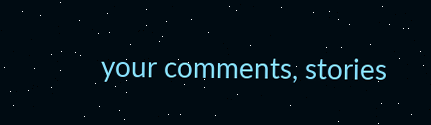your comments, stories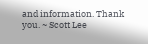and information. Thank you. ~ Scott Lee